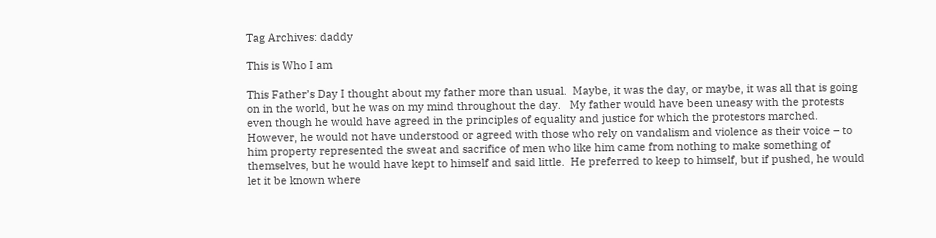Tag Archives: daddy

This is Who I am

This Father’s Day I thought about my father more than usual.  Maybe, it was the day, or maybe, it was all that is going on in the world, but he was on my mind throughout the day.   My father would have been uneasy with the protests even though he would have agreed in the principles of equality and justice for which the protestors marched.  However, he would not have understood or agreed with those who rely on vandalism and violence as their voice – to him property represented the sweat and sacrifice of men who like him came from nothing to make something of themselves, but he would have kept to himself and said little.  He preferred to keep to himself, but if pushed, he would let it be known where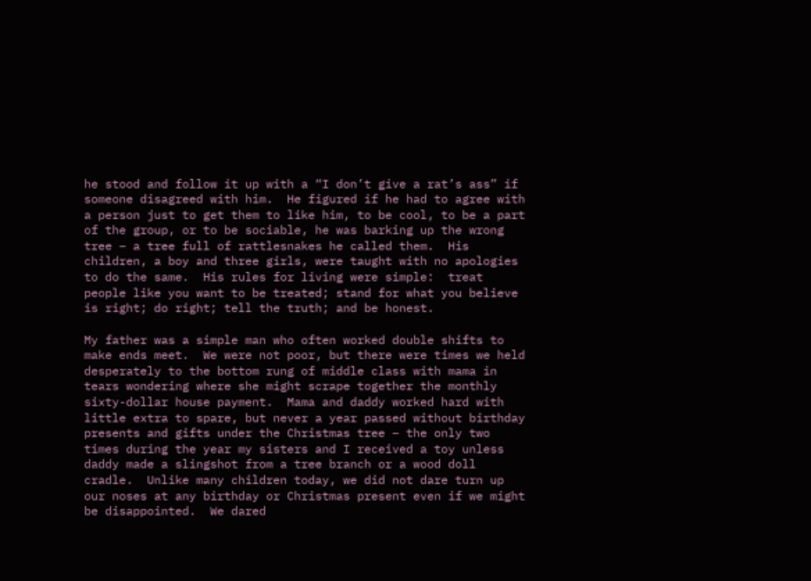he stood and follow it up with a “I don’t give a rat’s ass” if someone disagreed with him.  He figured if he had to agree with a person just to get them to like him, to be cool, to be a part of the group, or to be sociable, he was barking up the wrong tree – a tree full of rattlesnakes he called them.  His children, a boy and three girls, were taught with no apologies to do the same.  His rules for living were simple:  treat people like you want to be treated; stand for what you believe is right; do right; tell the truth; and be honest.

My father was a simple man who often worked double shifts to make ends meet.  We were not poor, but there were times we held desperately to the bottom rung of middle class with mama in tears wondering where she might scrape together the monthly sixty-dollar house payment.  Mama and daddy worked hard with little extra to spare, but never a year passed without birthday presents and gifts under the Christmas tree – the only two times during the year my sisters and I received a toy unless daddy made a slingshot from a tree branch or a wood doll cradle.  Unlike many children today, we did not dare turn up our noses at any birthday or Christmas present even if we might be disappointed.  We dared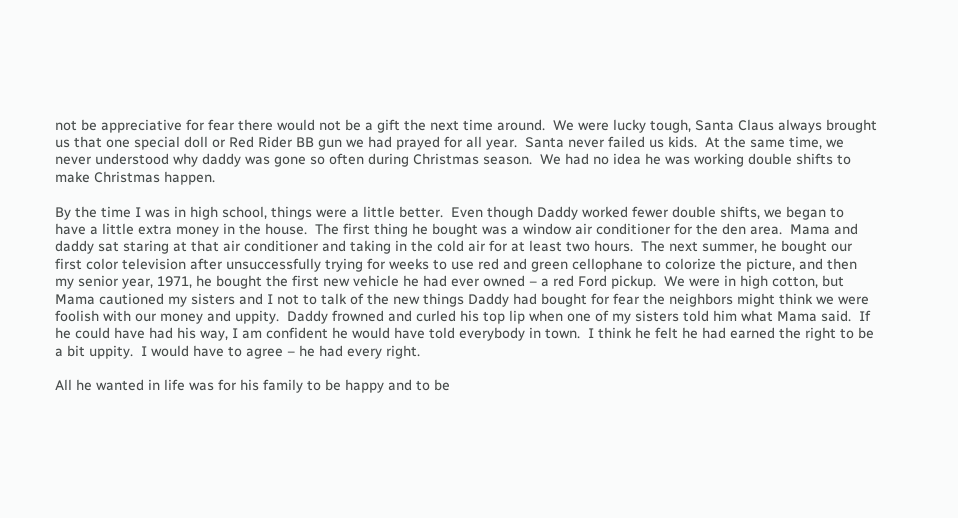not be appreciative for fear there would not be a gift the next time around.  We were lucky tough, Santa Claus always brought us that one special doll or Red Rider BB gun we had prayed for all year.  Santa never failed us kids.  At the same time, we never understood why daddy was gone so often during Christmas season.  We had no idea he was working double shifts to make Christmas happen.

By the time I was in high school, things were a little better.  Even though Daddy worked fewer double shifts, we began to have a little extra money in the house.  The first thing he bought was a window air conditioner for the den area.  Mama and daddy sat staring at that air conditioner and taking in the cold air for at least two hours.  The next summer, he bought our first color television after unsuccessfully trying for weeks to use red and green cellophane to colorize the picture, and then my senior year, 1971, he bought the first new vehicle he had ever owned – a red Ford pickup.  We were in high cotton, but Mama cautioned my sisters and I not to talk of the new things Daddy had bought for fear the neighbors might think we were foolish with our money and uppity.  Daddy frowned and curled his top lip when one of my sisters told him what Mama said.  If he could have had his way, I am confident he would have told everybody in town.  I think he felt he had earned the right to be a bit uppity.  I would have to agree – he had every right.

All he wanted in life was for his family to be happy and to be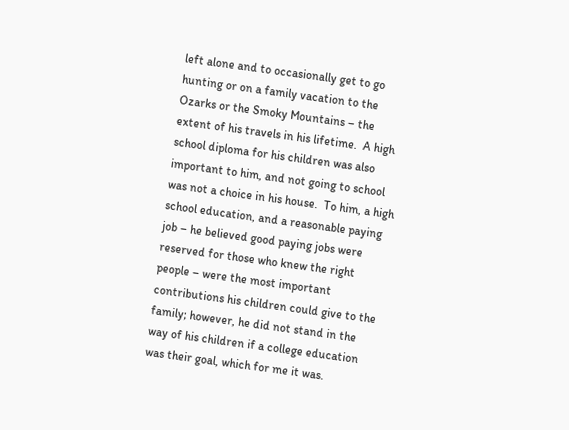left alone and to occasionally get to go hunting or on a family vacation to the Ozarks or the Smoky Mountains – the extent of his travels in his lifetime.  A high school diploma for his children was also important to him, and not going to school was not a choice in his house.  To him, a high school education, and a reasonable paying job – he believed good paying jobs were reserved for those who knew the right people – were the most important contributions his children could give to the family; however, he did not stand in the way of his children if a college education was their goal, which for me it was.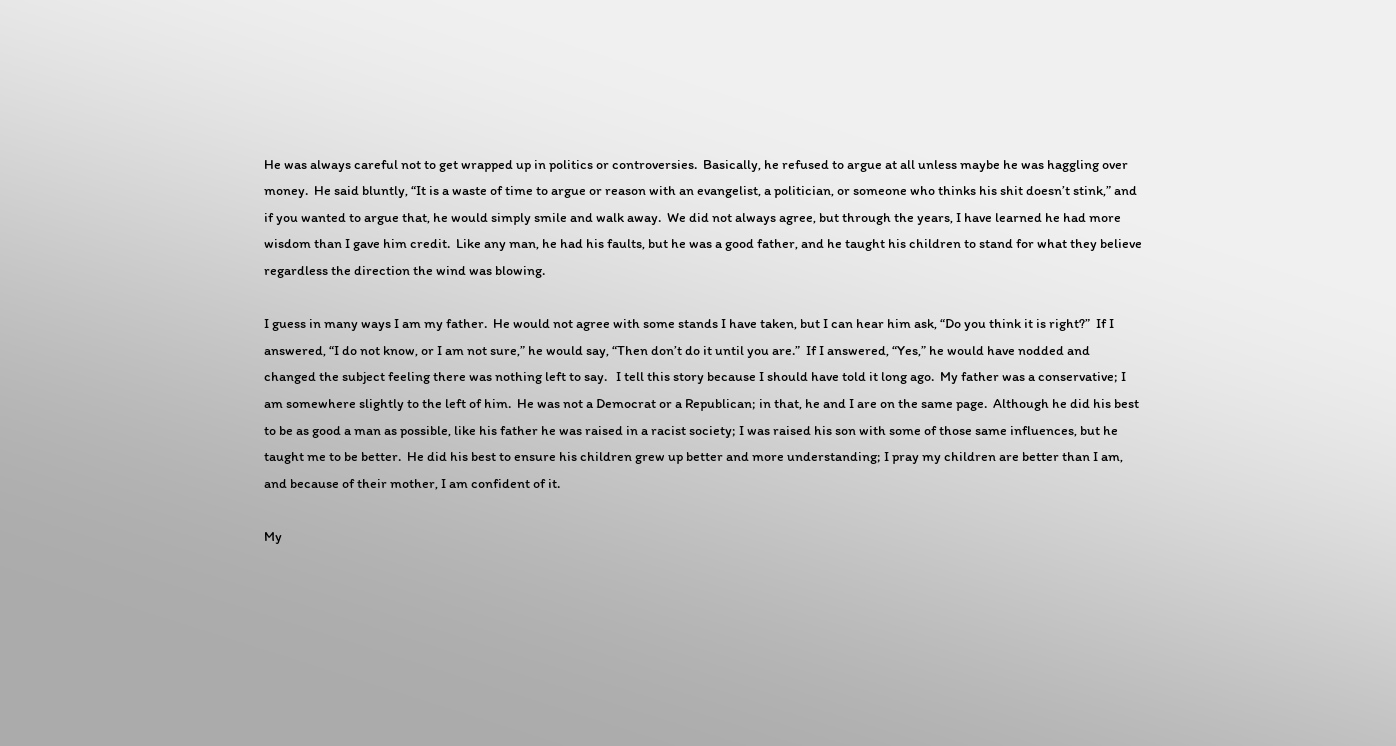He was always careful not to get wrapped up in politics or controversies.  Basically, he refused to argue at all unless maybe he was haggling over money.  He said bluntly, “It is a waste of time to argue or reason with an evangelist, a politician, or someone who thinks his shit doesn’t stink,” and if you wanted to argue that, he would simply smile and walk away.  We did not always agree, but through the years, I have learned he had more wisdom than I gave him credit.  Like any man, he had his faults, but he was a good father, and he taught his children to stand for what they believe regardless the direction the wind was blowing.

I guess in many ways I am my father.  He would not agree with some stands I have taken, but I can hear him ask, “Do you think it is right?”  If I answered, “I do not know, or I am not sure,” he would say, “Then don’t do it until you are.”  If I answered, “Yes,” he would have nodded and changed the subject feeling there was nothing left to say.   I tell this story because I should have told it long ago.  My father was a conservative; I am somewhere slightly to the left of him.  He was not a Democrat or a Republican; in that, he and I are on the same page.  Although he did his best to be as good a man as possible, like his father he was raised in a racist society; I was raised his son with some of those same influences, but he taught me to be better.  He did his best to ensure his children grew up better and more understanding; I pray my children are better than I am, and because of their mother, I am confident of it.

My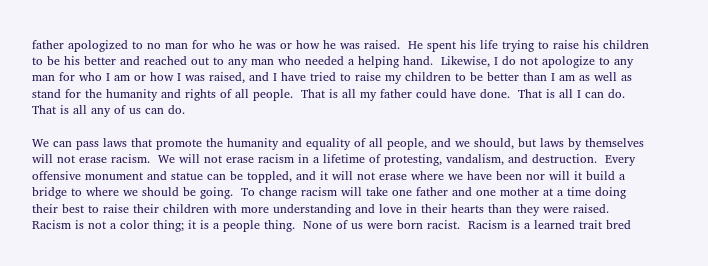father apologized to no man for who he was or how he was raised.  He spent his life trying to raise his children to be his better and reached out to any man who needed a helping hand.  Likewise, I do not apologize to any man for who I am or how I was raised, and I have tried to raise my children to be better than I am as well as stand for the humanity and rights of all people.  That is all my father could have done.  That is all I can do.  That is all any of us can do.

We can pass laws that promote the humanity and equality of all people, and we should, but laws by themselves will not erase racism.  We will not erase racism in a lifetime of protesting, vandalism, and destruction.  Every offensive monument and statue can be toppled, and it will not erase where we have been nor will it build a bridge to where we should be going.  To change racism will take one father and one mother at a time doing their best to raise their children with more understanding and love in their hearts than they were raised.  Racism is not a color thing; it is a people thing.  None of us were born racist.  Racism is a learned trait bred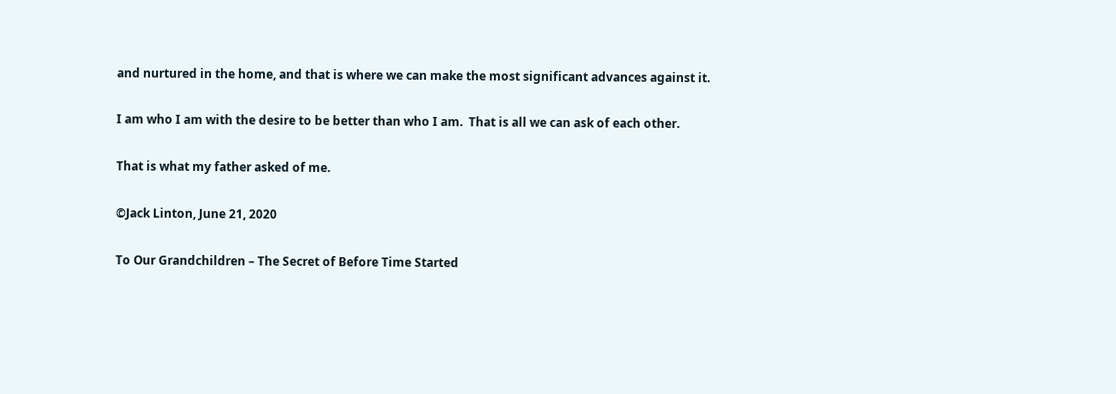and nurtured in the home, and that is where we can make the most significant advances against it.

I am who I am with the desire to be better than who I am.  That is all we can ask of each other.

That is what my father asked of me.

©Jack Linton, June 21, 2020

To Our Grandchildren – The Secret of Before Time Started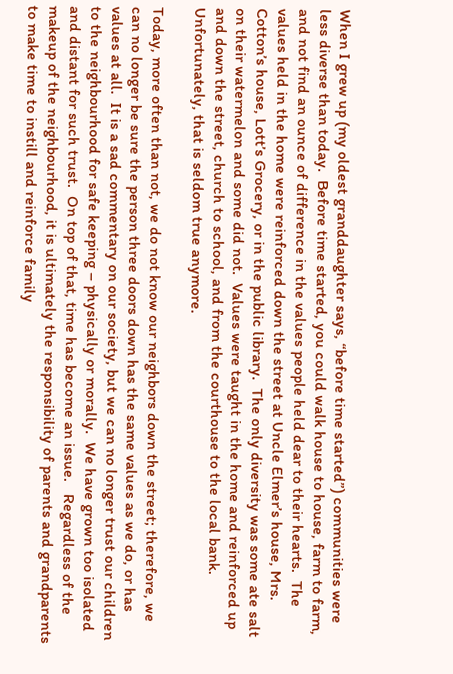When I grew up (my oldest granddaughter says, “before time started”) communities were less diverse than today.  Before time started, you could walk house to house, farm to farm, and not find an ounce of difference in the values people held dear to their hearts.  The values held in the home were reinforced down the street at Uncle Elmer’s house, Mrs. Cotton’s house, Lott’s Grocery, or in the public library.  The only diversity was some ate salt on their watermelon and some did not.  Values were taught in the home and reinforced up and down the street, church to school, and from the courthouse to the local bank.  Unfortunately, that is seldom true anymore.

Today, more often than not, we do not know our neighbors down the street; therefore, we can no longer be sure the person three doors down has the same values as we do, or has values at all.  It is a sad commentary on our society, but we can no longer trust our children to the neighbourhood for safe keeping – physically or morally.  We have grown too isolated and distant for such trust.  On top of that, time has become an issue.   Regardless of the makeup of the neighbourhood, it is ultimately the responsibility of parents and grandparents to make time to instill and reinforce family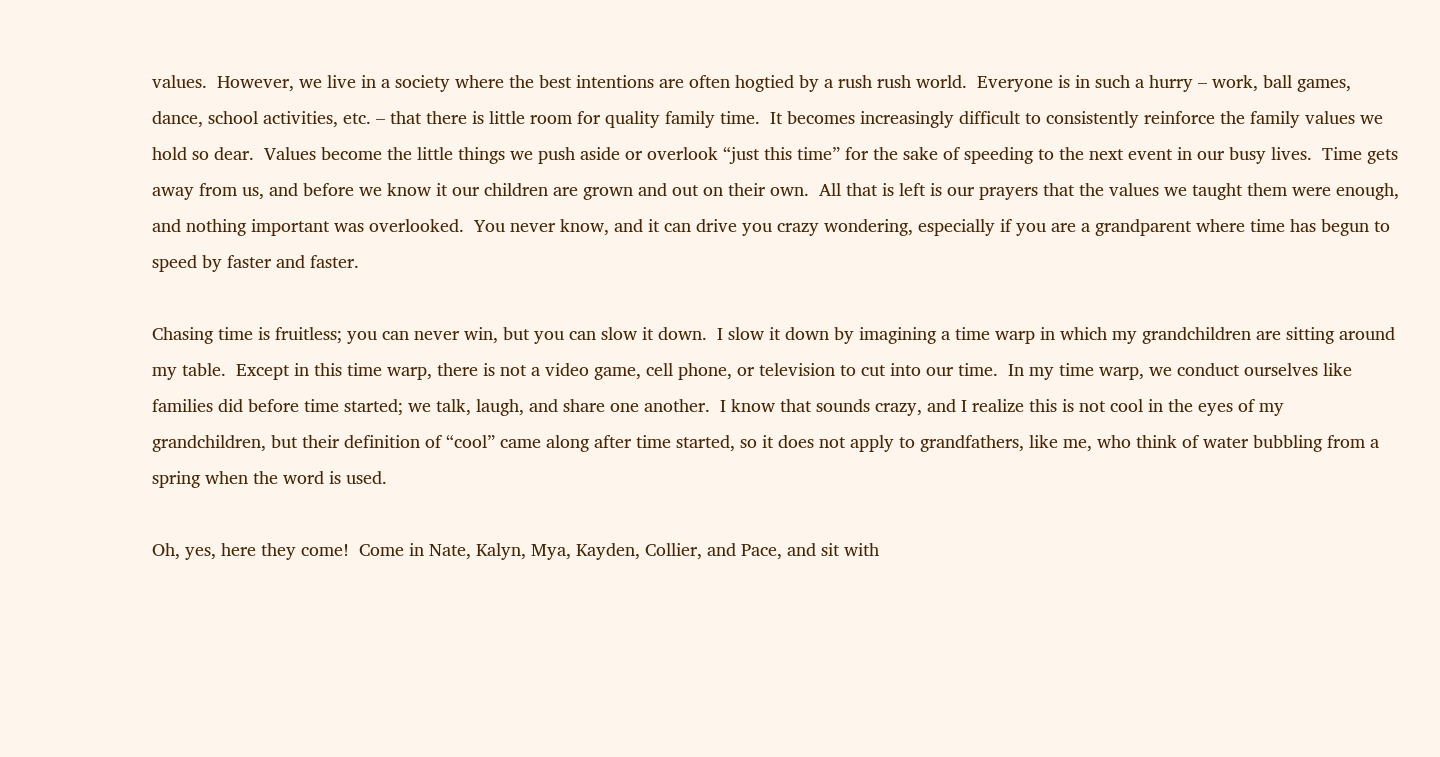values.  However, we live in a society where the best intentions are often hogtied by a rush rush world.  Everyone is in such a hurry – work, ball games, dance, school activities, etc. – that there is little room for quality family time.  It becomes increasingly difficult to consistently reinforce the family values we hold so dear.  Values become the little things we push aside or overlook “just this time” for the sake of speeding to the next event in our busy lives.  Time gets away from us, and before we know it our children are grown and out on their own.  All that is left is our prayers that the values we taught them were enough, and nothing important was overlooked.  You never know, and it can drive you crazy wondering, especially if you are a grandparent where time has begun to speed by faster and faster.

Chasing time is fruitless; you can never win, but you can slow it down.  I slow it down by imagining a time warp in which my grandchildren are sitting around my table.  Except in this time warp, there is not a video game, cell phone, or television to cut into our time.  In my time warp, we conduct ourselves like families did before time started; we talk, laugh, and share one another.  I know that sounds crazy, and I realize this is not cool in the eyes of my grandchildren, but their definition of “cool” came along after time started, so it does not apply to grandfathers, like me, who think of water bubbling from a spring when the word is used.

Oh, yes, here they come!  Come in Nate, Kalyn, Mya, Kayden, Collier, and Pace, and sit with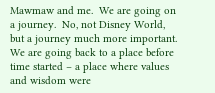Mawmaw and me.  We are going on a journey.  No, not Disney World, but a journey much more important.  We are going back to a place before time started – a place where values and wisdom were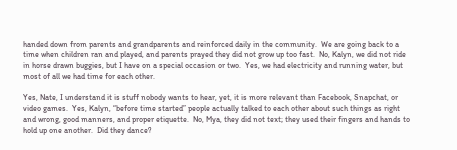handed down from parents and grandparents and reinforced daily in the community.  We are going back to a time when children ran and played, and parents prayed they did not grow up too fast.  No, Kalyn, we did not ride in horse drawn buggies, but I have on a special occasion or two.  Yes, we had electricity and running water, but most of all we had time for each other.

Yes, Nate, I understand it is stuff nobody wants to hear, yet, it is more relevant than Facebook, Snapchat, or video games.  Yes, Kalyn, “before time started” people actually talked to each other about such things as right and wrong, good manners, and proper etiquette.  No, Mya, they did not text; they used their fingers and hands to hold up one another.  Did they dance?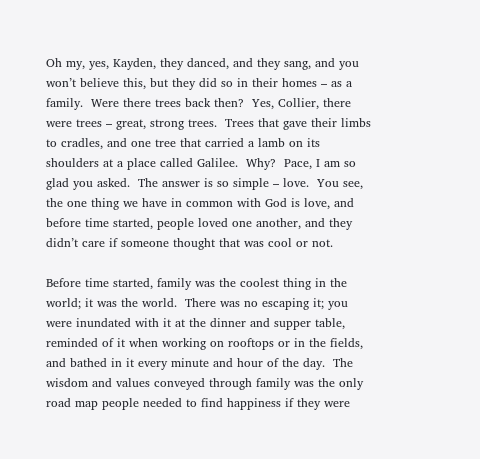Oh my, yes, Kayden, they danced, and they sang, and you won’t believe this, but they did so in their homes – as a family.  Were there trees back then?  Yes, Collier, there were trees – great, strong trees.  Trees that gave their limbs to cradles, and one tree that carried a lamb on its shoulders at a place called Galilee.  Why?  Pace, I am so glad you asked.  The answer is so simple – love.  You see, the one thing we have in common with God is love, and before time started, people loved one another, and they didn’t care if someone thought that was cool or not.

Before time started, family was the coolest thing in the world; it was the world.  There was no escaping it; you were inundated with it at the dinner and supper table, reminded of it when working on rooftops or in the fields, and bathed in it every minute and hour of the day.  The wisdom and values conveyed through family was the only road map people needed to find happiness if they were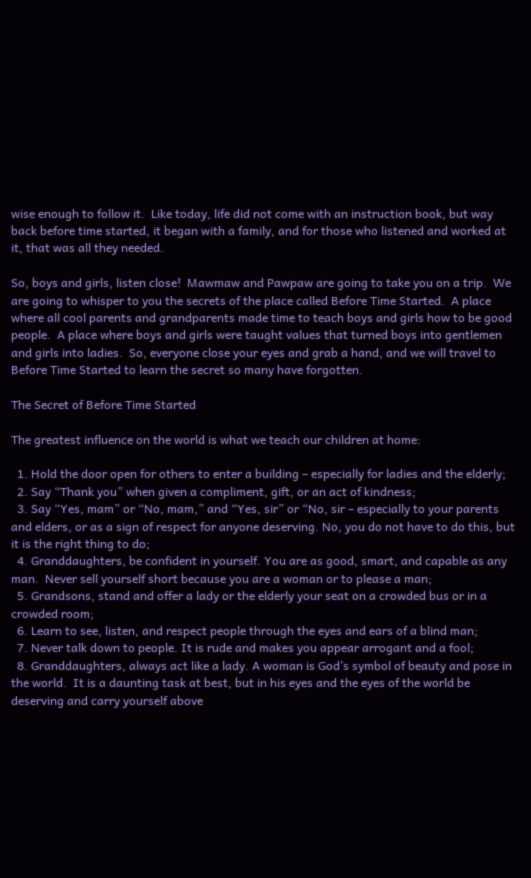wise enough to follow it.  Like today, life did not come with an instruction book, but way back before time started, it began with a family, and for those who listened and worked at it, that was all they needed.

So, boys and girls, listen close!  Mawmaw and Pawpaw are going to take you on a trip.  We are going to whisper to you the secrets of the place called Before Time Started.  A place where all cool parents and grandparents made time to teach boys and girls how to be good people.  A place where boys and girls were taught values that turned boys into gentlemen and girls into ladies.  So, everyone close your eyes and grab a hand, and we will travel to Before Time Started to learn the secret so many have forgotten.

The Secret of Before Time Started

The greatest influence on the world is what we teach our children at home:

  1. Hold the door open for others to enter a building – especially for ladies and the elderly;
  2. Say “Thank you” when given a compliment, gift, or an act of kindness;
  3. Say “Yes, mam” or “No, mam,” and “Yes, sir” or “No, sir – especially to your parents and elders, or as a sign of respect for anyone deserving. No, you do not have to do this, but it is the right thing to do;
  4. Granddaughters, be confident in yourself. You are as good, smart, and capable as any man.  Never sell yourself short because you are a woman or to please a man;
  5. Grandsons, stand and offer a lady or the elderly your seat on a crowded bus or in a crowded room;
  6. Learn to see, listen, and respect people through the eyes and ears of a blind man;
  7. Never talk down to people. It is rude and makes you appear arrogant and a fool;
  8. Granddaughters, always act like a lady. A woman is God’s symbol of beauty and pose in the world.  It is a daunting task at best, but in his eyes and the eyes of the world be deserving and carry yourself above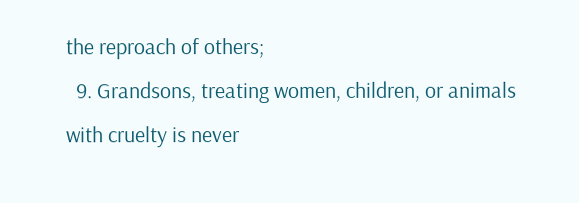the reproach of others;
  9. Grandsons, treating women, children, or animals with cruelty is never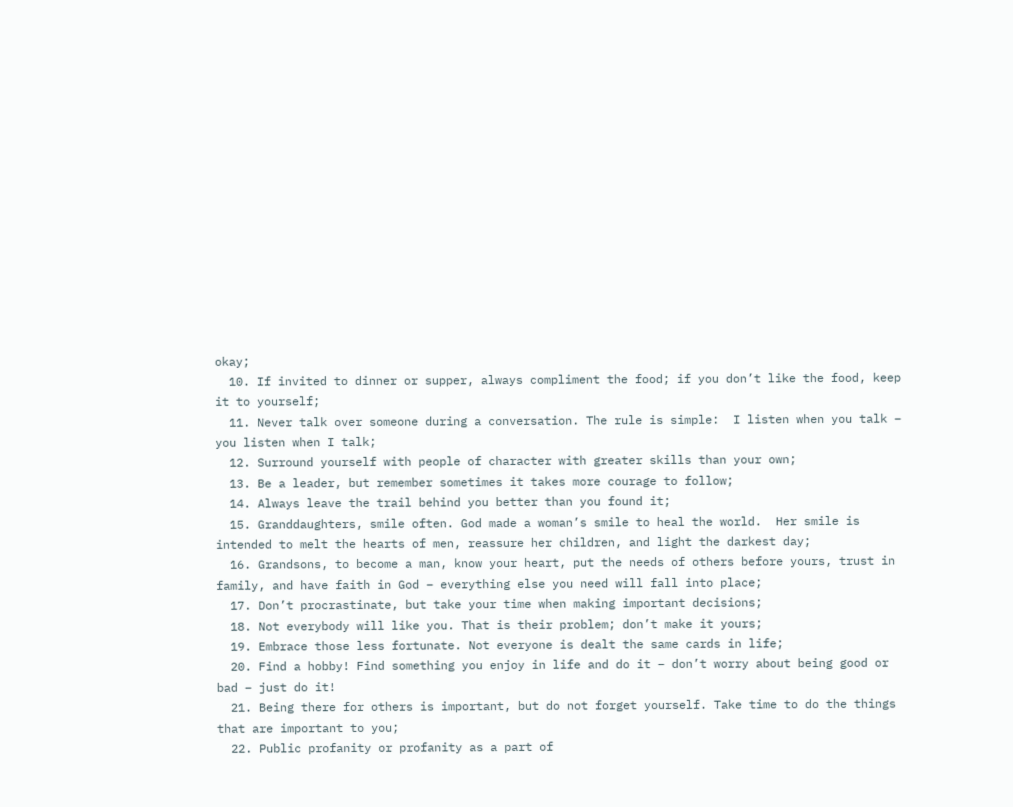okay;
  10. If invited to dinner or supper, always compliment the food; if you don’t like the food, keep it to yourself;
  11. Never talk over someone during a conversation. The rule is simple:  I listen when you talk – you listen when I talk;
  12. Surround yourself with people of character with greater skills than your own;
  13. Be a leader, but remember sometimes it takes more courage to follow;
  14. Always leave the trail behind you better than you found it;
  15. Granddaughters, smile often. God made a woman’s smile to heal the world.  Her smile is intended to melt the hearts of men, reassure her children, and light the darkest day;
  16. Grandsons, to become a man, know your heart, put the needs of others before yours, trust in family, and have faith in God – everything else you need will fall into place;
  17. Don’t procrastinate, but take your time when making important decisions;
  18. Not everybody will like you. That is their problem; don’t make it yours;
  19. Embrace those less fortunate. Not everyone is dealt the same cards in life;
  20. Find a hobby! Find something you enjoy in life and do it – don’t worry about being good or bad – just do it!
  21. Being there for others is important, but do not forget yourself. Take time to do the things that are important to you;
  22. Public profanity or profanity as a part of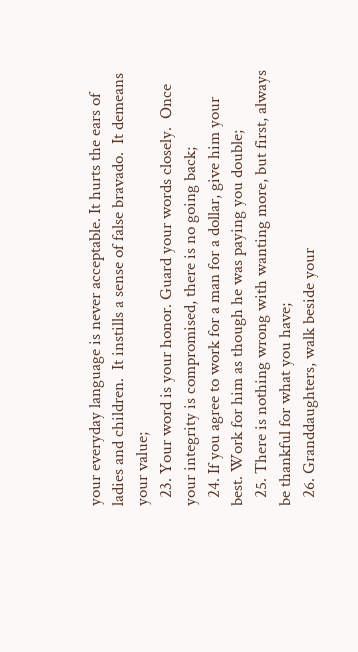your everyday language is never acceptable. It hurts the ears of ladies and children.  It instills a sense of false bravado.  It demeans your value;
  23. Your word is your honor. Guard your words closely.  Once your integrity is compromised, there is no going back;
  24. If you agree to work for a man for a dollar, give him your best. Work for him as though he was paying you double;
  25. There is nothing wrong with wanting more, but first, always be thankful for what you have;
  26. Granddaughters, walk beside your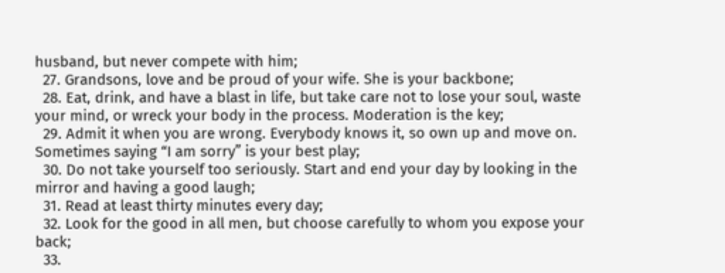husband, but never compete with him;
  27. Grandsons, love and be proud of your wife. She is your backbone;
  28. Eat, drink, and have a blast in life, but take care not to lose your soul, waste your mind, or wreck your body in the process. Moderation is the key;
  29. Admit it when you are wrong. Everybody knows it, so own up and move on.  Sometimes saying “I am sorry” is your best play;
  30. Do not take yourself too seriously. Start and end your day by looking in the mirror and having a good laugh;
  31. Read at least thirty minutes every day;
  32. Look for the good in all men, but choose carefully to whom you expose your back;
  33.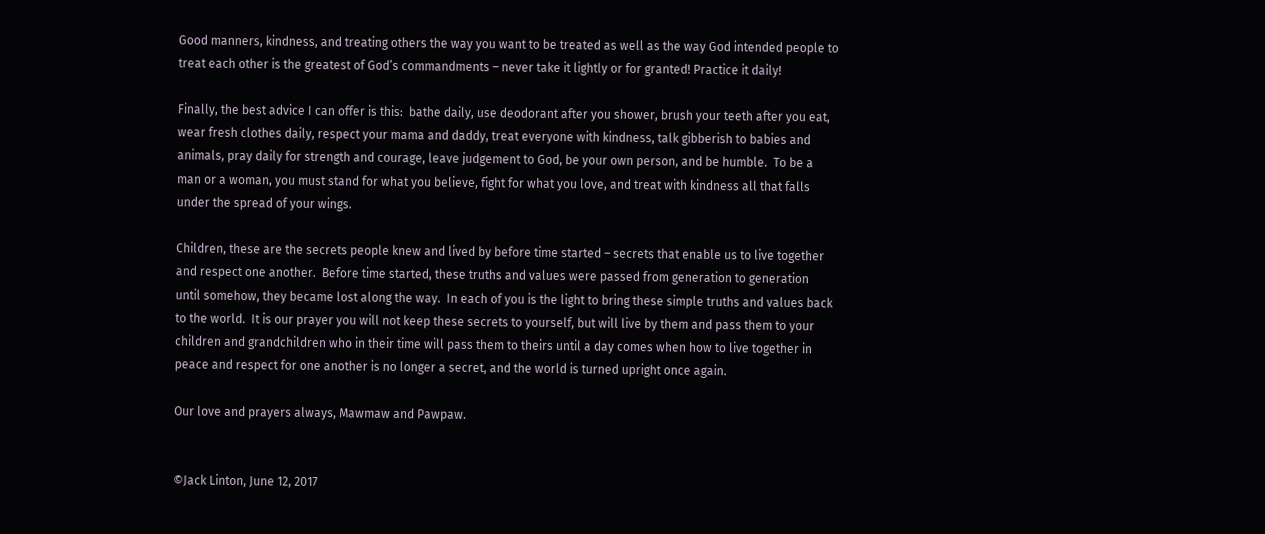Good manners, kindness, and treating others the way you want to be treated as well as the way God intended people to treat each other is the greatest of God’s commandments – never take it lightly or for granted! Practice it daily!

Finally, the best advice I can offer is this:  bathe daily, use deodorant after you shower, brush your teeth after you eat, wear fresh clothes daily, respect your mama and daddy, treat everyone with kindness, talk gibberish to babies and animals, pray daily for strength and courage, leave judgement to God, be your own person, and be humble.  To be a man or a woman, you must stand for what you believe, fight for what you love, and treat with kindness all that falls under the spread of your wings.

Children, these are the secrets people knew and lived by before time started – secrets that enable us to live together and respect one another.  Before time started, these truths and values were passed from generation to generation until somehow, they became lost along the way.  In each of you is the light to bring these simple truths and values back to the world.  It is our prayer you will not keep these secrets to yourself, but will live by them and pass them to your children and grandchildren who in their time will pass them to theirs until a day comes when how to live together in peace and respect for one another is no longer a secret, and the world is turned upright once again.

Our love and prayers always, Mawmaw and Pawpaw.


©Jack Linton, June 12, 2017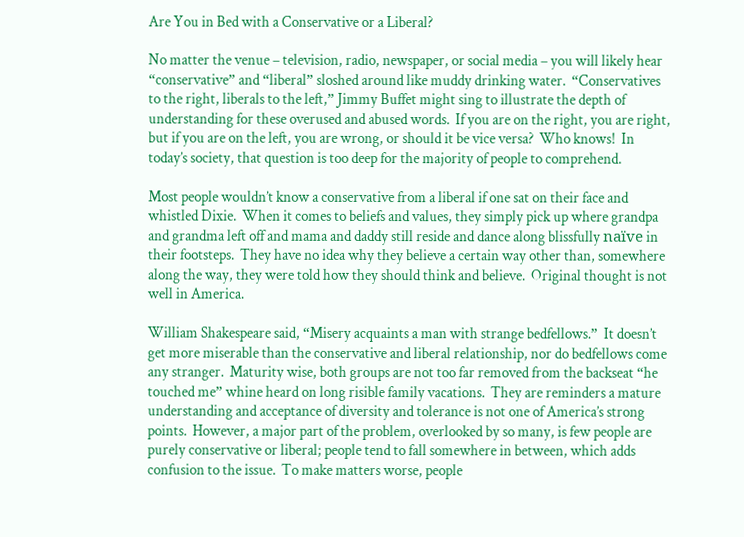Are You in Bed with a Conservative or a Liberal?

No matter the venue – television, radio, newspaper, or social media – you will likely hear “conservative” and “liberal” sloshed around like muddy drinking water.  “Conservatives to the right, liberals to the left,” Jimmy Buffet might sing to illustrate the depth of understanding for these overused and abused words.  If you are on the right, you are right, but if you are on the left, you are wrong, or should it be vice versa?  Who knows!  In today’s society, that question is too deep for the majority of people to comprehend.

Most people wouldn’t know a conservative from a liberal if one sat on their face and whistled Dixie.  When it comes to beliefs and values, they simply pick up where grandpa and grandma left off and mama and daddy still reside and dance along blissfully naïve in their footsteps.  They have no idea why they believe a certain way other than, somewhere along the way, they were told how they should think and believe.  Original thought is not well in America.

William Shakespeare said, “Misery acquaints a man with strange bedfellows.”  It doesn’t get more miserable than the conservative and liberal relationship, nor do bedfellows come any stranger.  Maturity wise, both groups are not too far removed from the backseat “he touched me” whine heard on long risible family vacations.  They are reminders a mature understanding and acceptance of diversity and tolerance is not one of America’s strong points.  However, a major part of the problem, overlooked by so many, is few people are purely conservative or liberal; people tend to fall somewhere in between, which adds confusion to the issue.  To make matters worse, people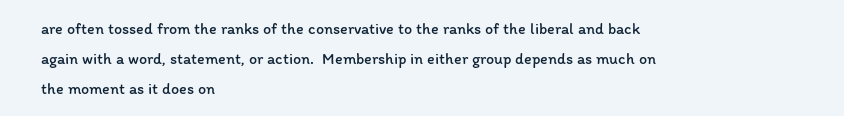are often tossed from the ranks of the conservative to the ranks of the liberal and back again with a word, statement, or action.  Membership in either group depends as much on the moment as it does on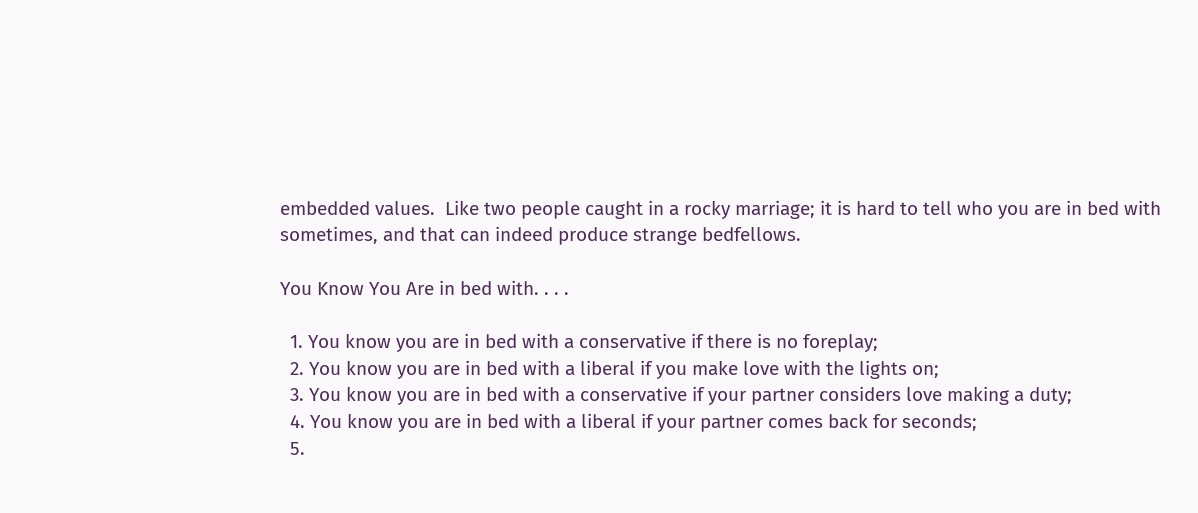embedded values.  Like two people caught in a rocky marriage; it is hard to tell who you are in bed with sometimes, and that can indeed produce strange bedfellows.

You Know You Are in bed with. . . .

  1. You know you are in bed with a conservative if there is no foreplay;
  2. You know you are in bed with a liberal if you make love with the lights on;
  3. You know you are in bed with a conservative if your partner considers love making a duty;
  4. You know you are in bed with a liberal if your partner comes back for seconds;
  5.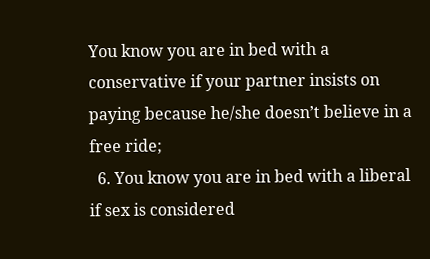You know you are in bed with a conservative if your partner insists on paying because he/she doesn’t believe in a free ride;
  6. You know you are in bed with a liberal if sex is considered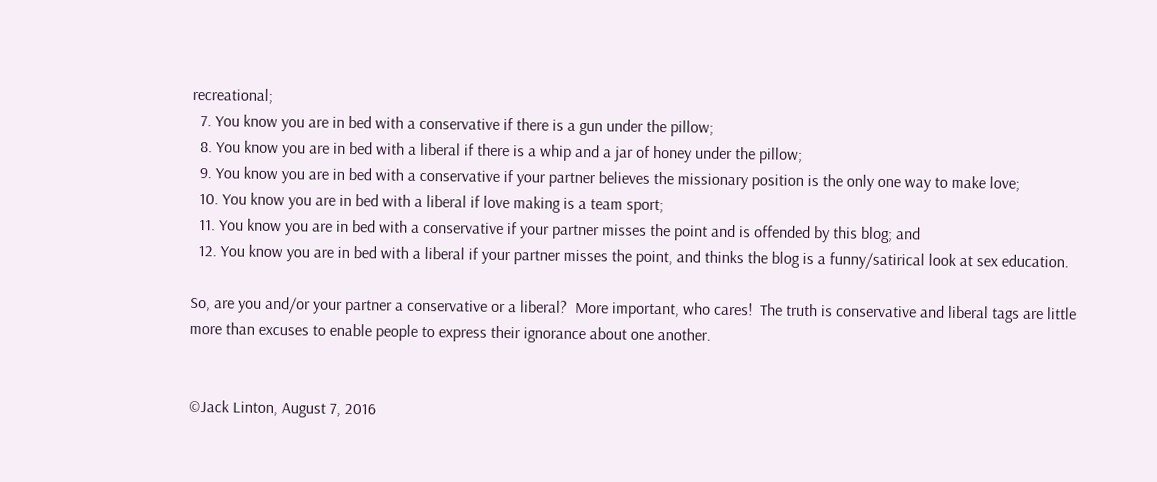recreational;
  7. You know you are in bed with a conservative if there is a gun under the pillow;
  8. You know you are in bed with a liberal if there is a whip and a jar of honey under the pillow;
  9. You know you are in bed with a conservative if your partner believes the missionary position is the only one way to make love;
  10. You know you are in bed with a liberal if love making is a team sport;
  11. You know you are in bed with a conservative if your partner misses the point and is offended by this blog; and
  12. You know you are in bed with a liberal if your partner misses the point, and thinks the blog is a funny/satirical look at sex education.

So, are you and/or your partner a conservative or a liberal?  More important, who cares!  The truth is conservative and liberal tags are little more than excuses to enable people to express their ignorance about one another.


©Jack Linton, August 7, 2016